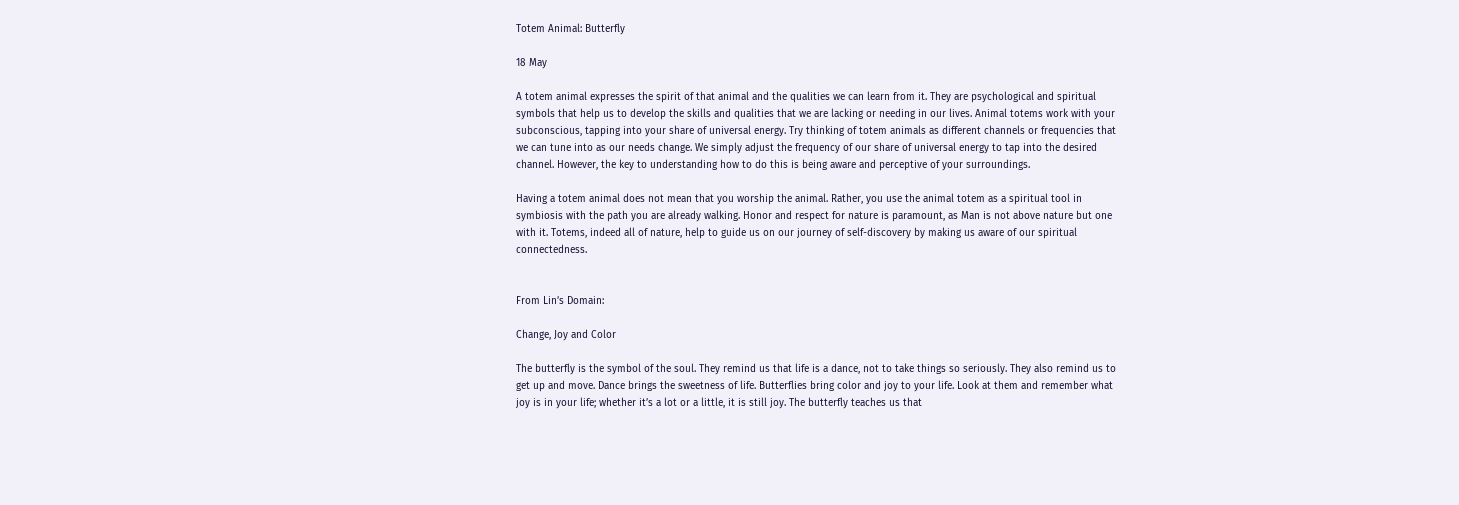Totem Animal: Butterfly

18 May

A totem animal expresses the spirit of that animal and the qualities we can learn from it. They are psychological and spiritual symbols that help us to develop the skills and qualities that we are lacking or needing in our lives. Animal totems work with your subconscious, tapping into your share of universal energy. Try thinking of totem animals as different channels or frequencies that we can tune into as our needs change. We simply adjust the frequency of our share of universal energy to tap into the desired channel. However, the key to understanding how to do this is being aware and perceptive of your surroundings.

Having a totem animal does not mean that you worship the animal. Rather, you use the animal totem as a spiritual tool in symbiosis with the path you are already walking. Honor and respect for nature is paramount, as Man is not above nature but one with it. Totems, indeed all of nature, help to guide us on our journey of self-discovery by making us aware of our spiritual connectedness.


From Lin’s Domain:

Change, Joy and Color

The butterfly is the symbol of the soul. They remind us that life is a dance, not to take things so seriously. They also remind us to get up and move. Dance brings the sweetness of life. Butterflies bring color and joy to your life. Look at them and remember what joy is in your life; whether it’s a lot or a little, it is still joy. The butterfly teaches us that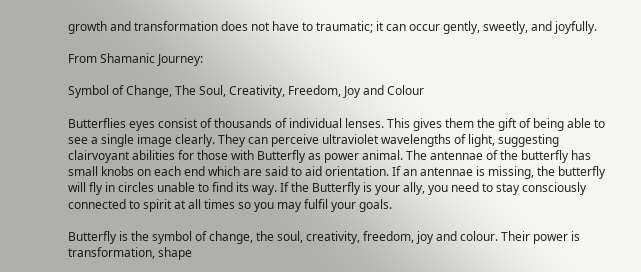growth and transformation does not have to traumatic; it can occur gently, sweetly, and joyfully.

From Shamanic Journey:

Symbol of Change, The Soul, Creativity, Freedom, Joy and Colour

Butterflies eyes consist of thousands of individual lenses. This gives them the gift of being able to see a single image clearly. They can perceive ultraviolet wavelengths of light, suggesting clairvoyant abilities for those with Butterfly as power animal. The antennae of the butterfly has small knobs on each end which are said to aid orientation. If an antennae is missing, the butterfly will fly in circles unable to find its way. If the Butterfly is your ally, you need to stay consciously connected to spirit at all times so you may fulfil your goals.

Butterfly is the symbol of change, the soul, creativity, freedom, joy and colour. Their power is transformation, shape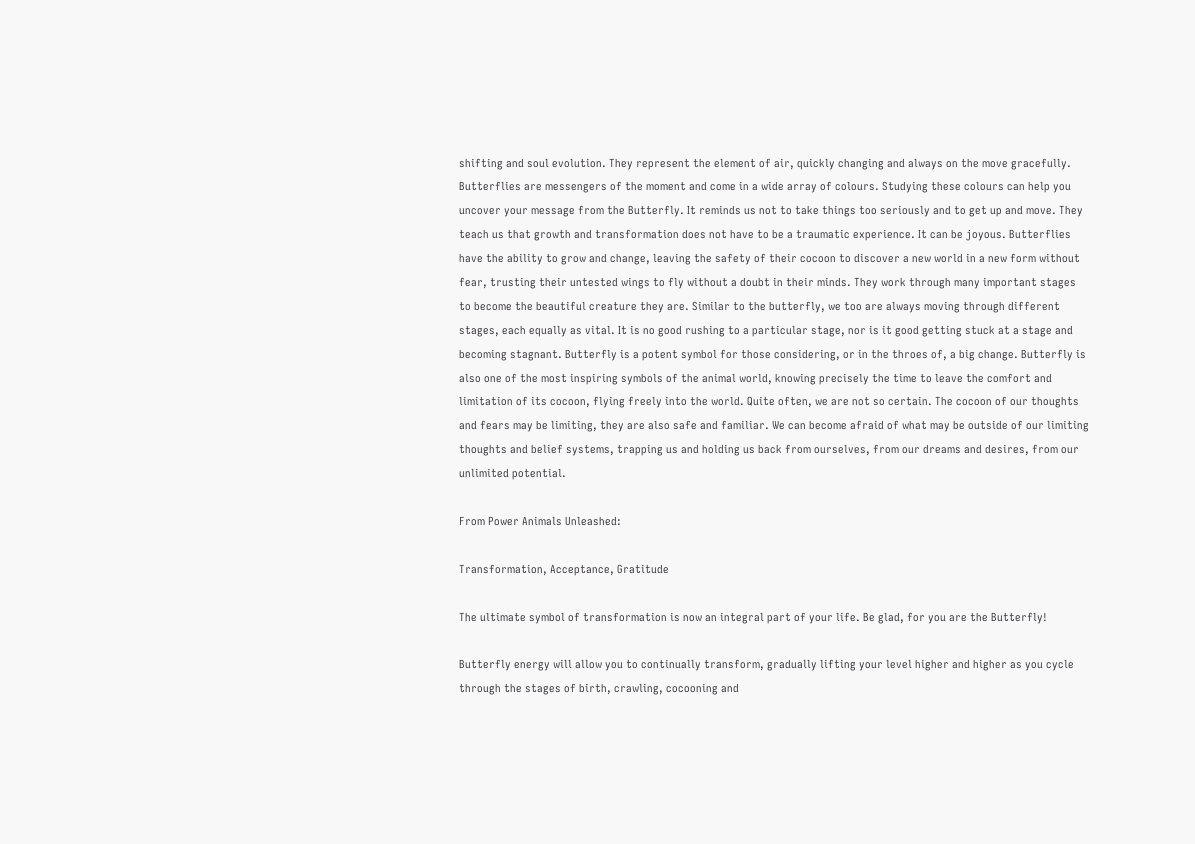shifting and soul evolution. They represent the element of air, quickly changing and always on the move gracefully. Butterflies are messengers of the moment and come in a wide array of colours. Studying these colours can help you uncover your message from the Butterfly. It reminds us not to take things too seriously and to get up and move. They teach us that growth and transformation does not have to be a traumatic experience. It can be joyous. Butterflies have the ability to grow and change, leaving the safety of their cocoon to discover a new world in a new form without fear, trusting their untested wings to fly without a doubt in their minds. They work through many important stages to become the beautiful creature they are. Similar to the butterfly, we too are always moving through different stages, each equally as vital. It is no good rushing to a particular stage, nor is it good getting stuck at a stage and becoming stagnant. Butterfly is a potent symbol for those considering, or in the throes of, a big change. Butterfly is also one of the most inspiring symbols of the animal world, knowing precisely the time to leave the comfort and limitation of its cocoon, flying freely into the world. Quite often, we are not so certain. The cocoon of our thoughts and fears may be limiting, they are also safe and familiar. We can become afraid of what may be outside of our limiting thoughts and belief systems, trapping us and holding us back from ourselves, from our dreams and desires, from our unlimited potential.

From Power Animals Unleashed:

Transformation, Acceptance, Gratitude

The ultimate symbol of transformation is now an integral part of your life. Be glad, for you are the Butterfly!

Butterfly energy will allow you to continually transform, gradually lifting your level higher and higher as you cycle through the stages of birth, crawling, cocooning and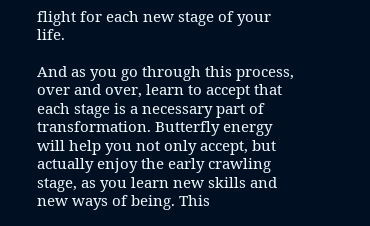flight for each new stage of your life.

And as you go through this process, over and over, learn to accept that each stage is a necessary part of transformation. Butterfly energy will help you not only accept, but actually enjoy the early crawling stage, as you learn new skills and new ways of being. This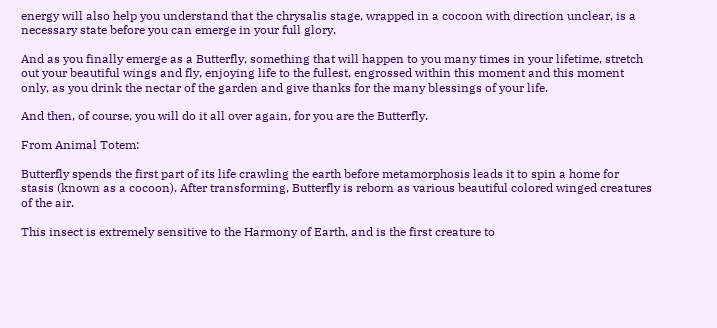energy will also help you understand that the chrysalis stage, wrapped in a cocoon with direction unclear, is a necessary state before you can emerge in your full glory.

And as you finally emerge as a Butterfly, something that will happen to you many times in your lifetime, stretch out your beautiful wings and fly, enjoying life to the fullest, engrossed within this moment and this moment only, as you drink the nectar of the garden and give thanks for the many blessings of your life.

And then, of course, you will do it all over again, for you are the Butterfly.

From Animal Totem:

Butterfly spends the first part of its life crawling the earth before metamorphosis leads it to spin a home for stasis (known as a cocoon). After transforming, Butterfly is reborn as various beautiful colored winged creatures of the air.

This insect is extremely sensitive to the Harmony of Earth, and is the first creature to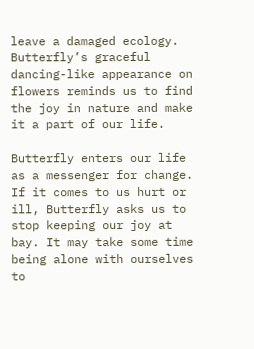leave a damaged ecology. Butterfly’s graceful dancing-like appearance on flowers reminds us to find the joy in nature and make it a part of our life.

Butterfly enters our life as a messenger for change. If it comes to us hurt or ill, Butterfly asks us to stop keeping our joy at bay. It may take some time being alone with ourselves to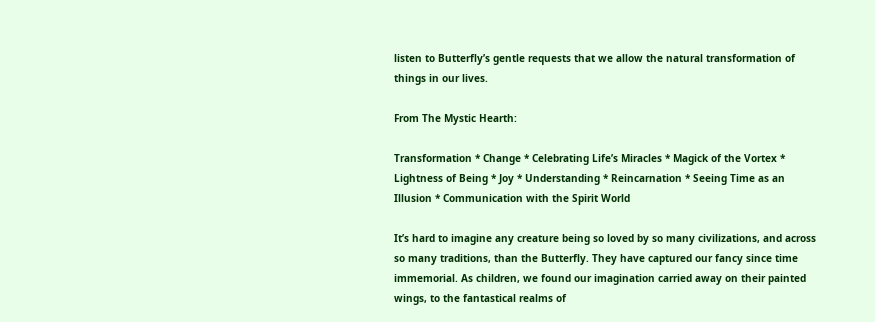listen to Butterfly’s gentle requests that we allow the natural transformation of things in our lives.

From The Mystic Hearth:

Transformation * Change * Celebrating Life’s Miracles * Magick of the Vortex * Lightness of Being * Joy * Understanding * Reincarnation * Seeing Time as an Illusion * Communication with the Spirit World

It’s hard to imagine any creature being so loved by so many civilizations, and across so many traditions, than the Butterfly. They have captured our fancy since time immemorial. As children, we found our imagination carried away on their painted wings, to the fantastical realms of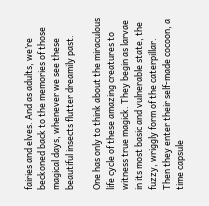fairies and elves. And as adults, we’re beckoned back to the memories of those magical days, whenever we see these beautiful insects flutter dreamily past.

One has only to think about the miraculous life cycle of these amazing creatures to witness true magick. They begin as larvae in its most basic and vulnerable state, the fuzzy, wriggly form of the caterpillar. Then they enter their self-made cocoon, a time capsule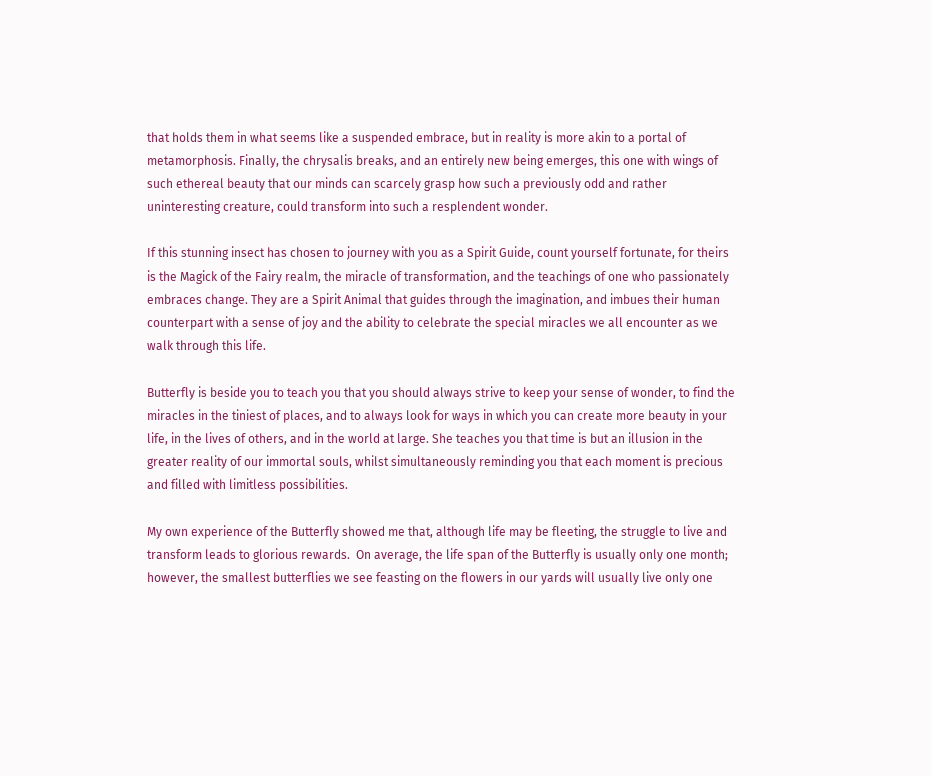that holds them in what seems like a suspended embrace, but in reality is more akin to a portal of metamorphosis. Finally, the chrysalis breaks, and an entirely new being emerges, this one with wings of such ethereal beauty that our minds can scarcely grasp how such a previously odd and rather uninteresting creature, could transform into such a resplendent wonder.

If this stunning insect has chosen to journey with you as a Spirit Guide, count yourself fortunate, for theirs is the Magick of the Fairy realm, the miracle of transformation, and the teachings of one who passionately embraces change. They are a Spirit Animal that guides through the imagination, and imbues their human counterpart with a sense of joy and the ability to celebrate the special miracles we all encounter as we walk through this life.

Butterfly is beside you to teach you that you should always strive to keep your sense of wonder, to find the miracles in the tiniest of places, and to always look for ways in which you can create more beauty in your life, in the lives of others, and in the world at large. She teaches you that time is but an illusion in the greater reality of our immortal souls, whilst simultaneously reminding you that each moment is precious and filled with limitless possibilities.

My own experience of the Butterfly showed me that, although life may be fleeting, the struggle to live and transform leads to glorious rewards.  On average, the life span of the Butterfly is usually only one month; however, the smallest butterflies we see feasting on the flowers in our yards will usually live only one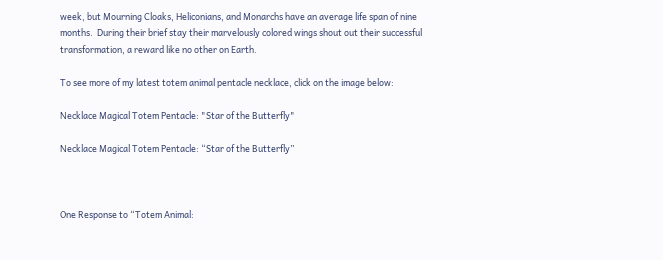week, but Mourning Cloaks, Heliconians, and Monarchs have an average life span of nine months.  During their brief stay their marvelously colored wings shout out their successful transformation, a reward like no other on Earth.

To see more of my latest totem animal pentacle necklace, click on the image below:

Necklace Magical Totem Pentacle: "Star of the Butterfly"

Necklace Magical Totem Pentacle: “Star of the Butterfly”



One Response to “Totem Animal: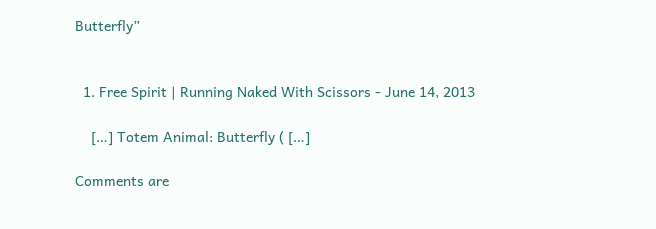Butterfly”


  1. Free Spirit | Running Naked With Scissors - June 14, 2013

    […] Totem Animal: Butterfly ( […]

Comments are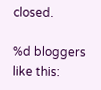closed.

%d bloggers like this: